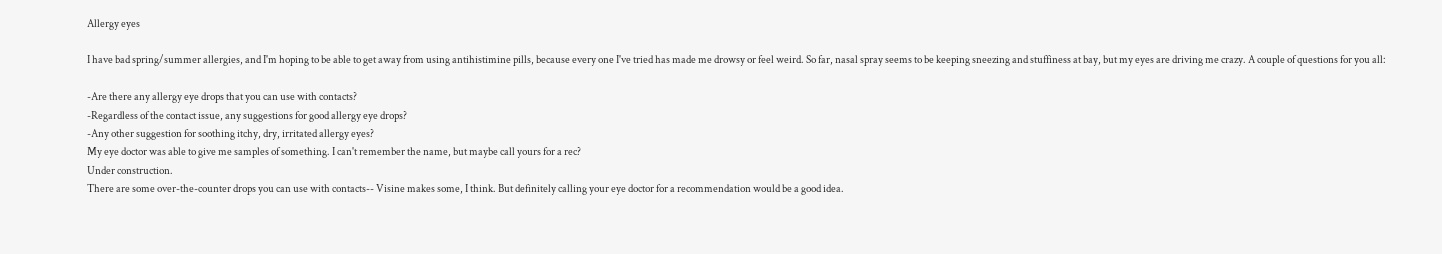Allergy eyes

I have bad spring/summer allergies, and I'm hoping to be able to get away from using antihistimine pills, because every one I've tried has made me drowsy or feel weird. So far, nasal spray seems to be keeping sneezing and stuffiness at bay, but my eyes are driving me crazy. A couple of questions for you all:

-Are there any allergy eye drops that you can use with contacts?
-Regardless of the contact issue, any suggestions for good allergy eye drops?
-Any other suggestion for soothing itchy, dry, irritated allergy eyes?
My eye doctor was able to give me samples of something. I can't remember the name, but maybe call yours for a rec?
Under construction.
There are some over-the-counter drops you can use with contacts-- Visine makes some, I think. But definitely calling your eye doctor for a recommendation would be a good idea.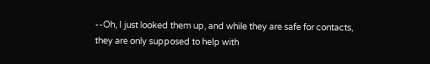--Oh, I just looked them up, and while they are safe for contacts, they are only supposed to help with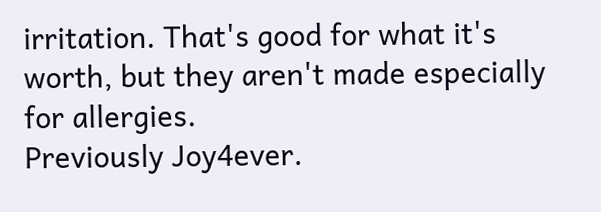irritation. That's good for what it's worth, but they aren't made especially for allergies.
Previously Joy4ever.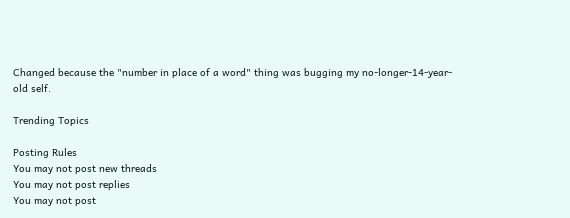Changed because the "number in place of a word" thing was bugging my no-longer-14-year-old self.

Trending Topics

Posting Rules
You may not post new threads
You may not post replies
You may not post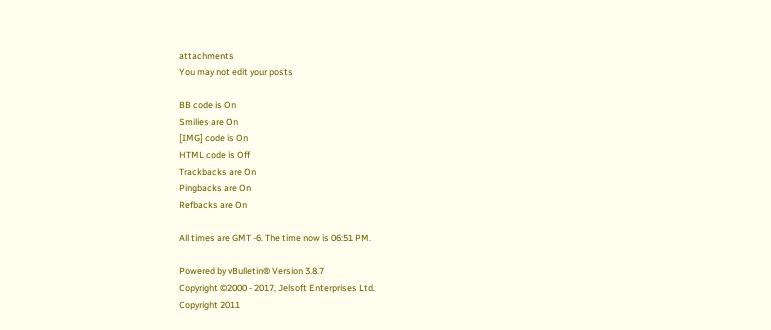attachments
You may not edit your posts

BB code is On
Smilies are On
[IMG] code is On
HTML code is Off
Trackbacks are On
Pingbacks are On
Refbacks are On

All times are GMT -6. The time now is 06:51 PM.

Powered by vBulletin® Version 3.8.7
Copyright ©2000 - 2017, Jelsoft Enterprises Ltd.
Copyright 2011